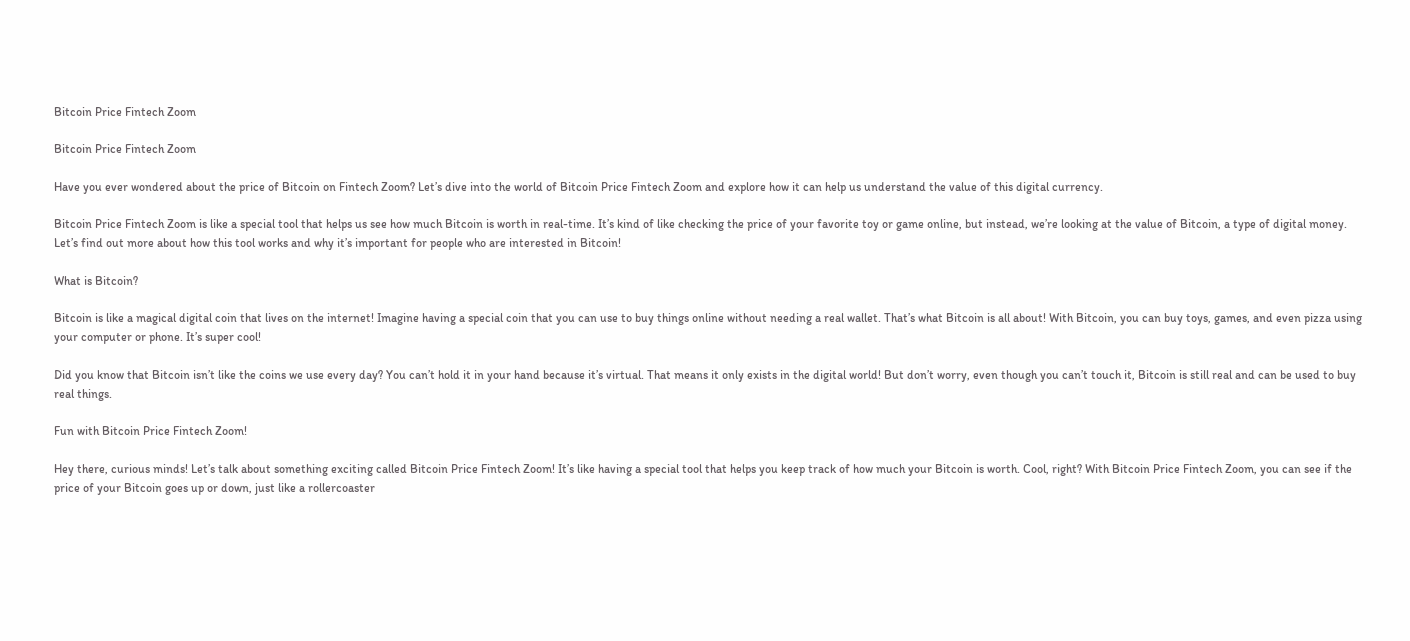Bitcoin Price Fintech Zoom

Bitcoin Price Fintech Zoom

Have you ever wondered about the price of Bitcoin on Fintech Zoom? Let’s dive into the world of Bitcoin Price Fintech Zoom and explore how it can help us understand the value of this digital currency.

Bitcoin Price Fintech Zoom is like a special tool that helps us see how much Bitcoin is worth in real-time. It’s kind of like checking the price of your favorite toy or game online, but instead, we’re looking at the value of Bitcoin, a type of digital money. Let’s find out more about how this tool works and why it’s important for people who are interested in Bitcoin!

What is Bitcoin?

Bitcoin is like a magical digital coin that lives on the internet! Imagine having a special coin that you can use to buy things online without needing a real wallet. That’s what Bitcoin is all about! With Bitcoin, you can buy toys, games, and even pizza using your computer or phone. It’s super cool!

Did you know that Bitcoin isn’t like the coins we use every day? You can’t hold it in your hand because it’s virtual. That means it only exists in the digital world! But don’t worry, even though you can’t touch it, Bitcoin is still real and can be used to buy real things.

Fun with Bitcoin Price Fintech Zoom!

Hey there, curious minds! Let’s talk about something exciting called Bitcoin Price Fintech Zoom! It’s like having a special tool that helps you keep track of how much your Bitcoin is worth. Cool, right? With Bitcoin Price Fintech Zoom, you can see if the price of your Bitcoin goes up or down, just like a rollercoaster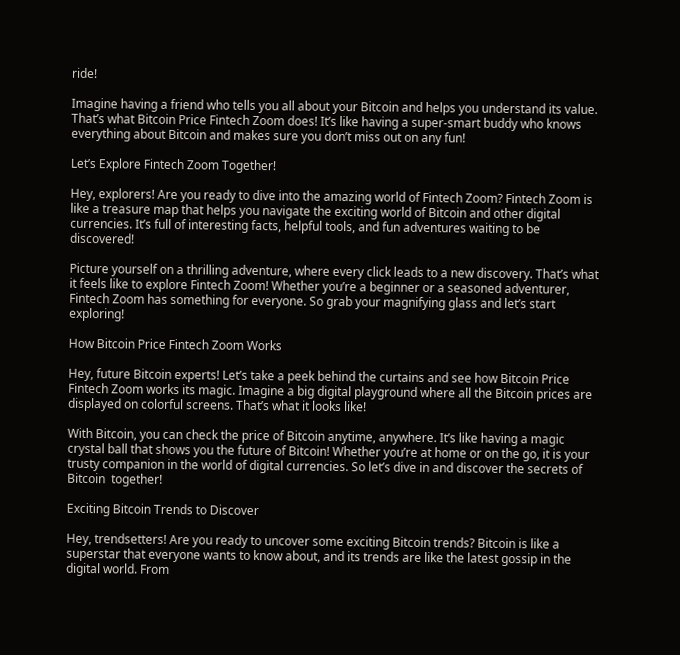ride!

Imagine having a friend who tells you all about your Bitcoin and helps you understand its value. That’s what Bitcoin Price Fintech Zoom does! It’s like having a super-smart buddy who knows everything about Bitcoin and makes sure you don’t miss out on any fun!

Let’s Explore Fintech Zoom Together!

Hey, explorers! Are you ready to dive into the amazing world of Fintech Zoom? Fintech Zoom is like a treasure map that helps you navigate the exciting world of Bitcoin and other digital currencies. It’s full of interesting facts, helpful tools, and fun adventures waiting to be discovered!

Picture yourself on a thrilling adventure, where every click leads to a new discovery. That’s what it feels like to explore Fintech Zoom! Whether you’re a beginner or a seasoned adventurer, Fintech Zoom has something for everyone. So grab your magnifying glass and let’s start exploring!

How Bitcoin Price Fintech Zoom Works

Hey, future Bitcoin experts! Let’s take a peek behind the curtains and see how Bitcoin Price Fintech Zoom works its magic. Imagine a big digital playground where all the Bitcoin prices are displayed on colorful screens. That’s what it looks like!

With Bitcoin, you can check the price of Bitcoin anytime, anywhere. It’s like having a magic crystal ball that shows you the future of Bitcoin! Whether you’re at home or on the go, it is your trusty companion in the world of digital currencies. So let’s dive in and discover the secrets of Bitcoin  together!

Exciting Bitcoin Trends to Discover

Hey, trendsetters! Are you ready to uncover some exciting Bitcoin trends? Bitcoin is like a superstar that everyone wants to know about, and its trends are like the latest gossip in the digital world. From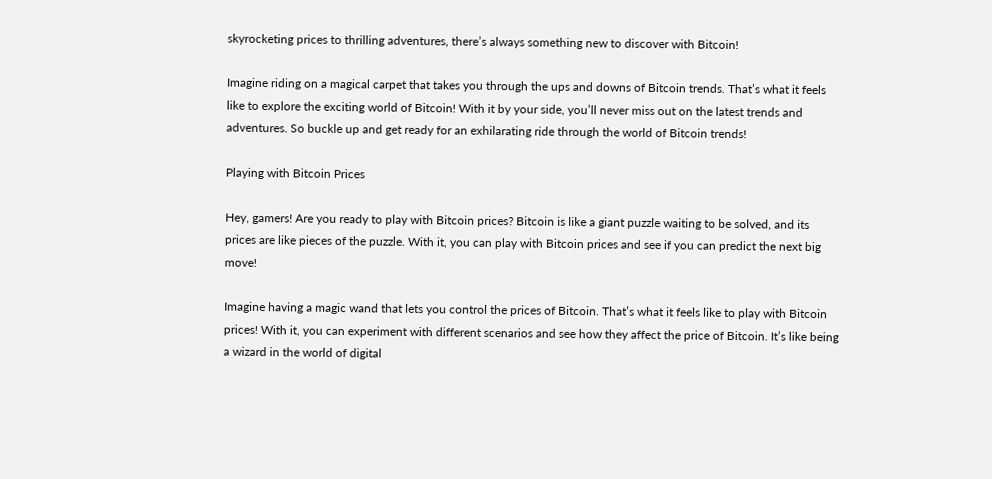skyrocketing prices to thrilling adventures, there’s always something new to discover with Bitcoin!

Imagine riding on a magical carpet that takes you through the ups and downs of Bitcoin trends. That’s what it feels like to explore the exciting world of Bitcoin! With it by your side, you’ll never miss out on the latest trends and adventures. So buckle up and get ready for an exhilarating ride through the world of Bitcoin trends!

Playing with Bitcoin Prices

Hey, gamers! Are you ready to play with Bitcoin prices? Bitcoin is like a giant puzzle waiting to be solved, and its prices are like pieces of the puzzle. With it, you can play with Bitcoin prices and see if you can predict the next big move!

Imagine having a magic wand that lets you control the prices of Bitcoin. That’s what it feels like to play with Bitcoin prices! With it, you can experiment with different scenarios and see how they affect the price of Bitcoin. It’s like being a wizard in the world of digital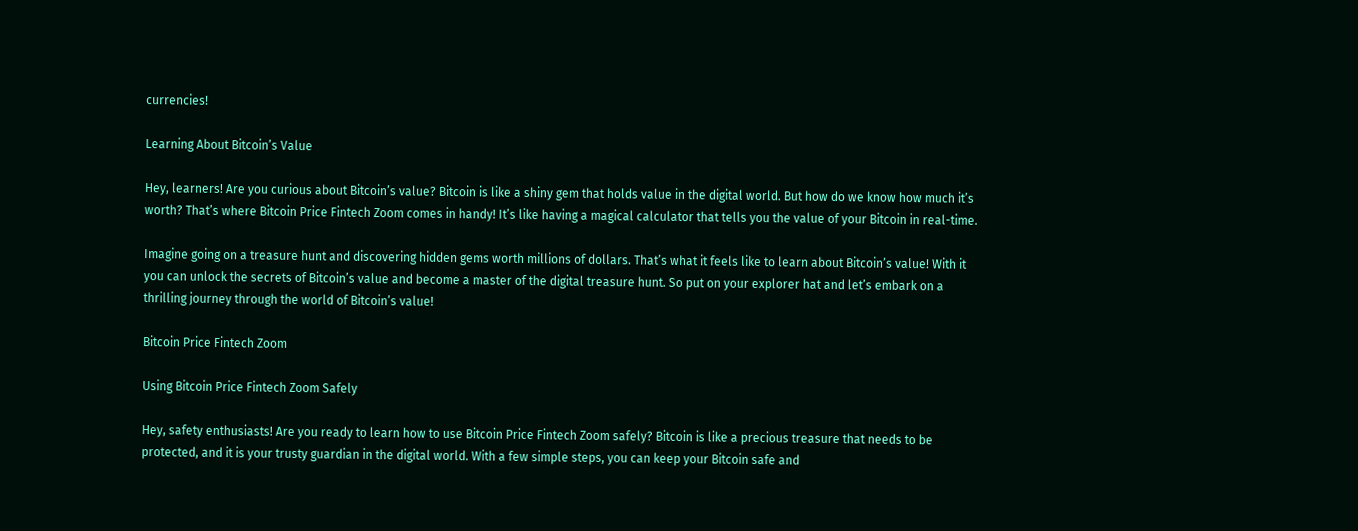currencies!

Learning About Bitcoin’s Value

Hey, learners! Are you curious about Bitcoin’s value? Bitcoin is like a shiny gem that holds value in the digital world. But how do we know how much it’s worth? That’s where Bitcoin Price Fintech Zoom comes in handy! It’s like having a magical calculator that tells you the value of your Bitcoin in real-time.

Imagine going on a treasure hunt and discovering hidden gems worth millions of dollars. That’s what it feels like to learn about Bitcoin’s value! With it you can unlock the secrets of Bitcoin’s value and become a master of the digital treasure hunt. So put on your explorer hat and let’s embark on a thrilling journey through the world of Bitcoin’s value!

Bitcoin Price Fintech Zoom

Using Bitcoin Price Fintech Zoom Safely

Hey, safety enthusiasts! Are you ready to learn how to use Bitcoin Price Fintech Zoom safely? Bitcoin is like a precious treasure that needs to be protected, and it is your trusty guardian in the digital world. With a few simple steps, you can keep your Bitcoin safe and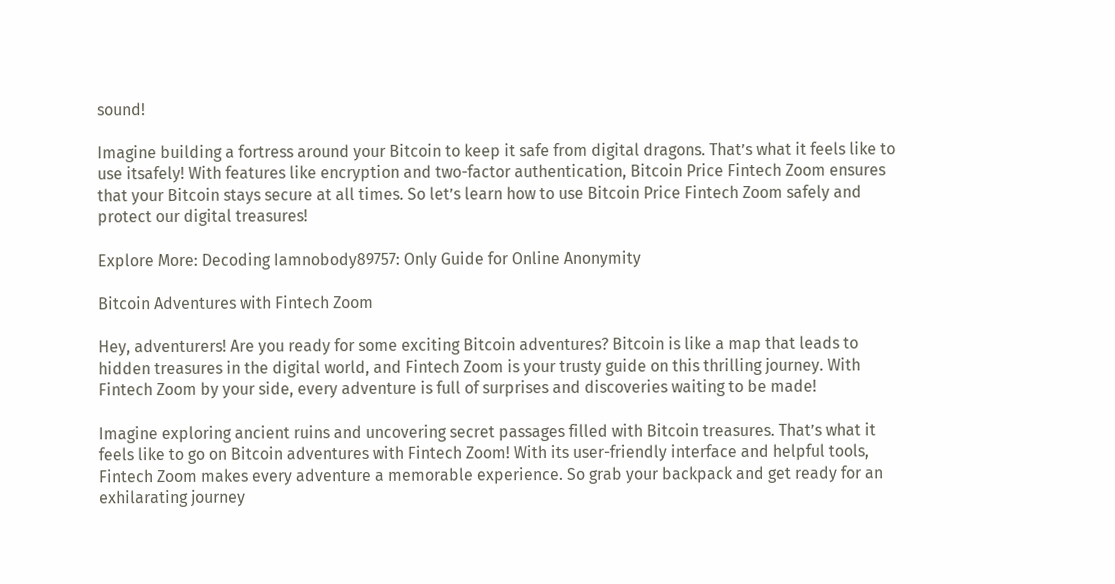sound!

Imagine building a fortress around your Bitcoin to keep it safe from digital dragons. That’s what it feels like to use itsafely! With features like encryption and two-factor authentication, Bitcoin Price Fintech Zoom ensures that your Bitcoin stays secure at all times. So let’s learn how to use Bitcoin Price Fintech Zoom safely and protect our digital treasures!

Explore More: Decoding Iamnobody89757: Only Guide for Online Anonymity

Bitcoin Adventures with Fintech Zoom

Hey, adventurers! Are you ready for some exciting Bitcoin adventures? Bitcoin is like a map that leads to hidden treasures in the digital world, and Fintech Zoom is your trusty guide on this thrilling journey. With Fintech Zoom by your side, every adventure is full of surprises and discoveries waiting to be made!

Imagine exploring ancient ruins and uncovering secret passages filled with Bitcoin treasures. That’s what it feels like to go on Bitcoin adventures with Fintech Zoom! With its user-friendly interface and helpful tools, Fintech Zoom makes every adventure a memorable experience. So grab your backpack and get ready for an exhilarating journey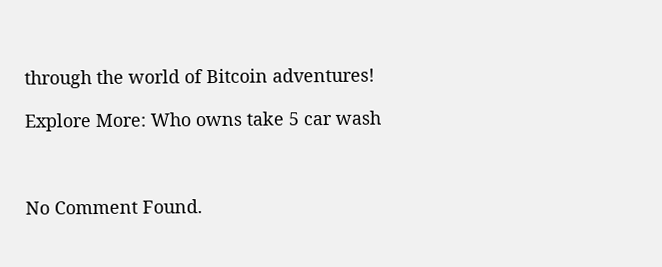through the world of Bitcoin adventures!

Explore More: Who owns take 5 car wash



No Comment Found.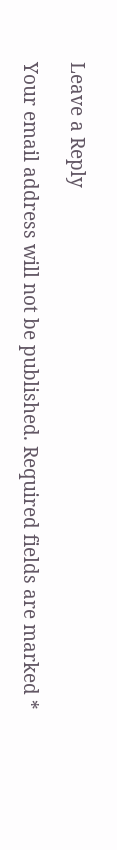Leave a Reply

Your email address will not be published. Required fields are marked *